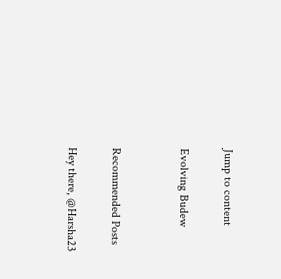Jump to content

Evolving Budew


Recommended Posts

Hey there, @Harsha23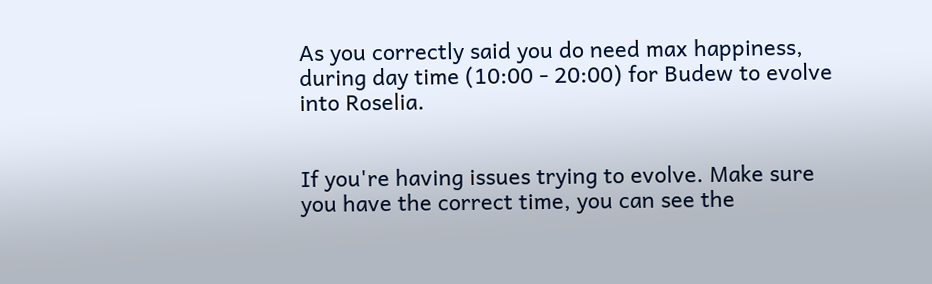As you correctly said you do need max happiness, during day time (10:00 - 20:00) for Budew to evolve into Roselia.


If you're having issues trying to evolve. Make sure you have the correct time, you can see the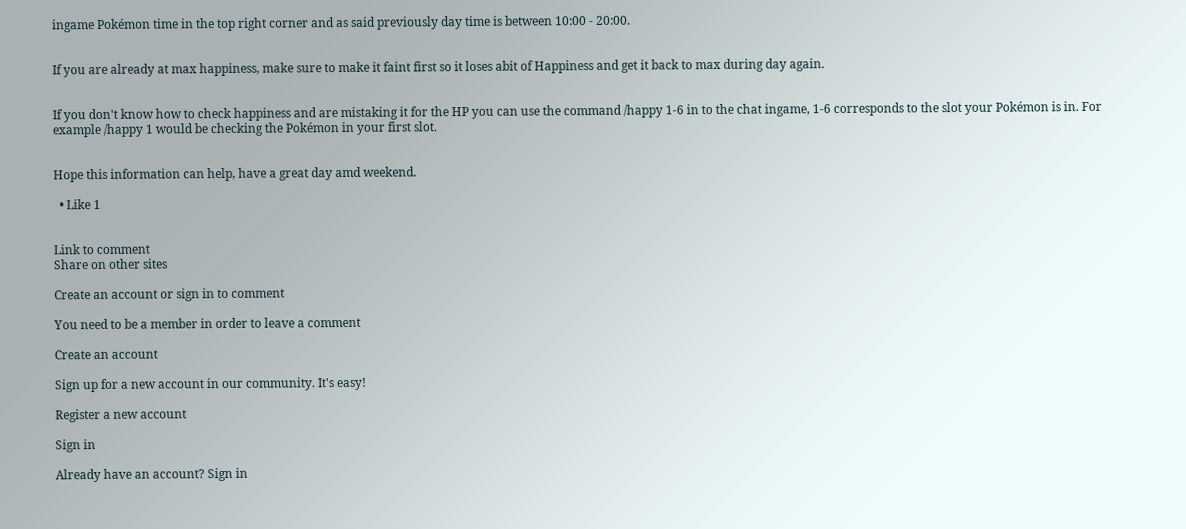ingame Pokémon time in the top right corner and as said previously day time is between 10:00 - 20:00.


If you are already at max happiness, make sure to make it faint first so it loses abit of Happiness and get it back to max during day again.


If you don't know how to check happiness and are mistaking it for the HP you can use the command /happy 1-6 in to the chat ingame, 1-6 corresponds to the slot your Pokémon is in. For example /happy 1 would be checking the Pokémon in your first slot.


Hope this information can help, have a great day amd weekend.

  • Like 1


Link to comment
Share on other sites

Create an account or sign in to comment

You need to be a member in order to leave a comment

Create an account

Sign up for a new account in our community. It's easy!

Register a new account

Sign in

Already have an account? Sign in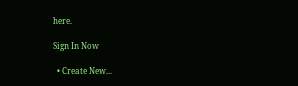here.

Sign In Now

  • Create New...